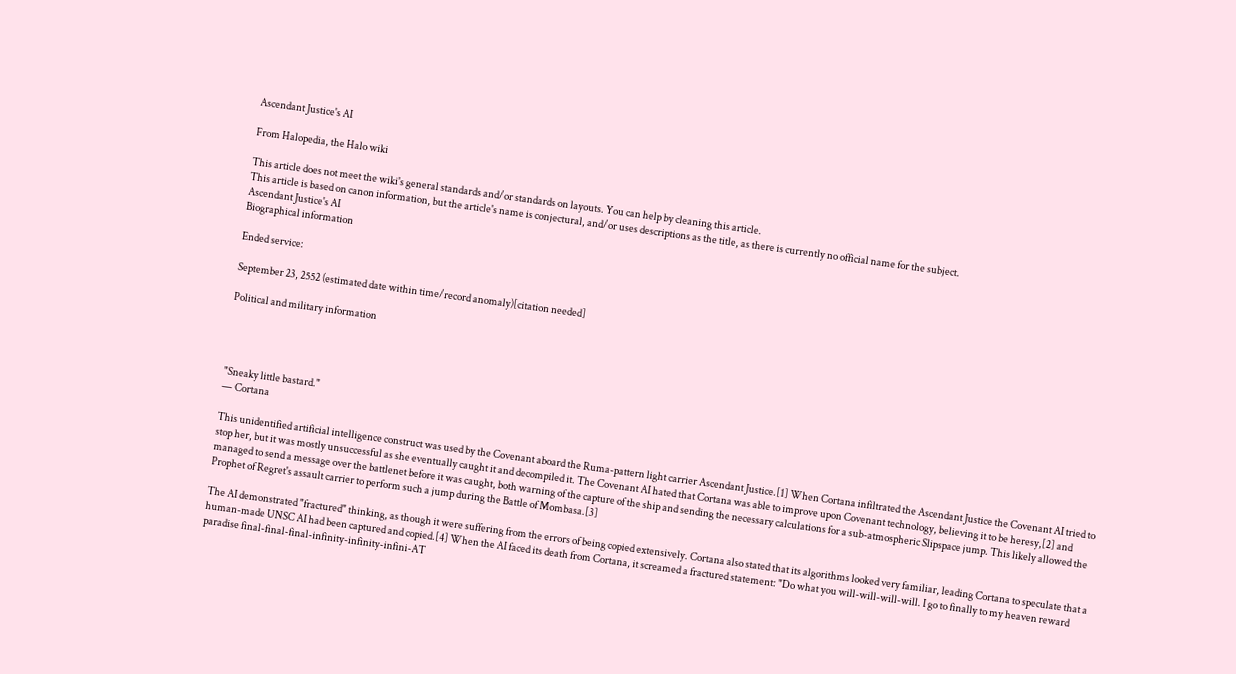Ascendant Justice's AI

From Halopedia, the Halo wiki

This article does not meet the wiki's general standards and/or standards on layouts. You can help by cleaning this article.
This article is based on canon information, but the article's name is conjectural, and/or uses descriptions as the title, as there is currently no official name for the subject.
Ascendant Justice's AI
Biographical information

Ended service:

September 23, 2552 (estimated date within time/record anomaly)[citation needed]

Political and military information




"Sneaky little bastard."
— Cortana

This unidentified artificial intelligence construct was used by the Covenant aboard the Ruma-pattern light carrier Ascendant Justice.[1] When Cortana infiltrated the Ascendant Justice the Covenant AI tried to stop her, but it was mostly unsuccessful as she eventually caught it and decompiled it. The Covenant AI hated that Cortana was able to improve upon Covenant technology, believing it to be heresy,[2] and managed to send a message over the battlenet before it was caught, both warning of the capture of the ship and sending the necessary calculations for a sub-atmospheric Slipspace jump. This likely allowed the Prophet of Regret's assault carrier to perform such a jump during the Battle of Mombasa.[3]

The AI demonstrated "fractured" thinking, as though it were suffering from the errors of being copied extensively. Cortana also stated that its algorithms looked very familiar, leading Cortana to speculate that a human-made UNSC AI had been captured and copied.[4] When the AI faced its death from Cortana, it screamed a fractured statement: "Do what you will-will-will-will. I go to finally to my heaven reward paradise final-final-final-infinity-infinity-infini-AT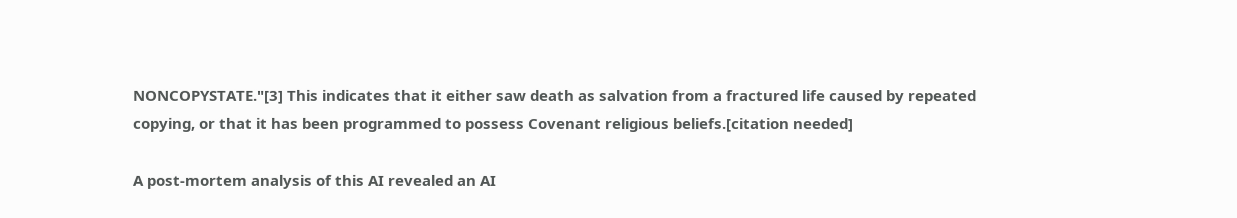NONCOPYSTATE."[3] This indicates that it either saw death as salvation from a fractured life caused by repeated copying, or that it has been programmed to possess Covenant religious beliefs.[citation needed]

A post-mortem analysis of this AI revealed an AI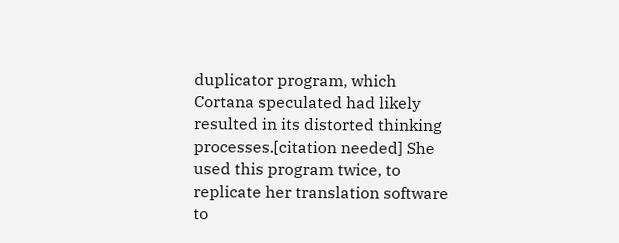duplicator program, which Cortana speculated had likely resulted in its distorted thinking processes.[citation needed] She used this program twice, to replicate her translation software to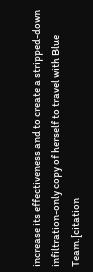increase its effectiveness and to create a stripped-down infiltration-only copy of herself to travel with Blue Team.[citation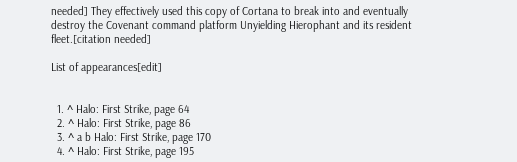needed] They effectively used this copy of Cortana to break into and eventually destroy the Covenant command platform Unyielding Hierophant and its resident fleet.[citation needed]

List of appearances[edit]


  1. ^ Halo: First Strike, page 64
  2. ^ Halo: First Strike, page 86
  3. ^ a b Halo: First Strike, page 170
  4. ^ Halo: First Strike, page 195